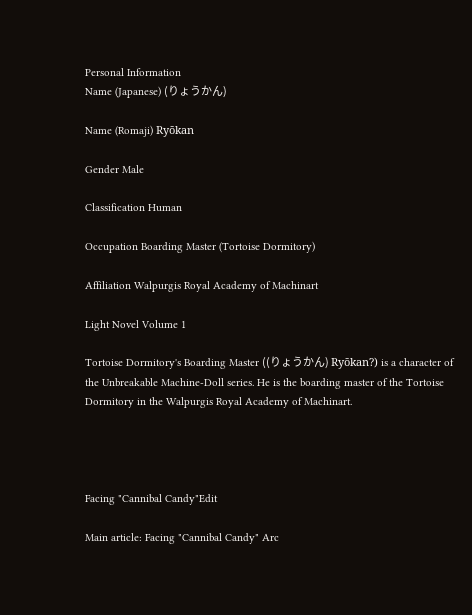Personal Information
Name (Japanese) (りょうかん)

Name (Romaji) Ryōkan

Gender Male

Classification Human

Occupation Boarding Master (Tortoise Dormitory)

Affiliation Walpurgis Royal Academy of Machinart

Light Novel Volume 1

Tortoise Dormitory's Boarding Master ((りょうかん) Ryōkan?) is a character of the Unbreakable Machine-Doll series. He is the boarding master of the Tortoise Dormitory in the Walpurgis Royal Academy of Machinart.




Facing "Cannibal Candy"Edit

Main article: Facing "Cannibal Candy" Arc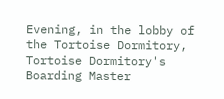Evening, in the lobby of the Tortoise Dormitory, Tortoise Dormitory's Boarding Master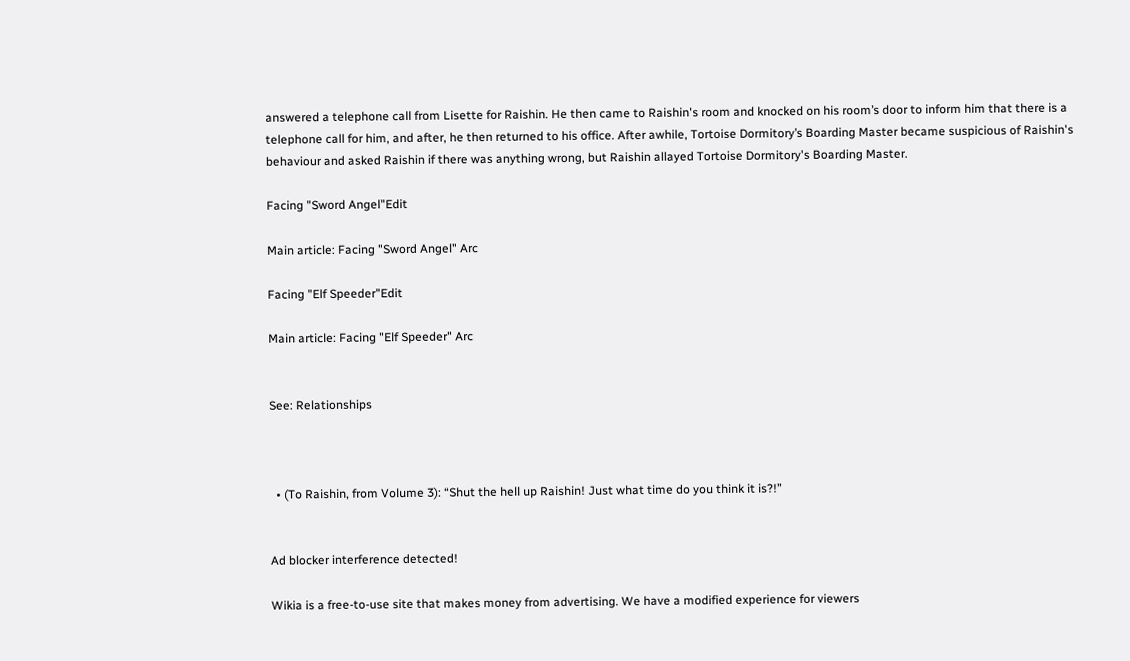answered a telephone call from Lisette for Raishin. He then came to Raishin's room and knocked on his room’s door to inform him that there is a telephone call for him, and after, he then returned to his office. After awhile, Tortoise Dormitory’s Boarding Master became suspicious of Raishin's behaviour and asked Raishin if there was anything wrong, but Raishin allayed Tortoise Dormitory's Boarding Master.

Facing "Sword Angel"Edit

Main article: Facing "Sword Angel" Arc

Facing "Elf Speeder"Edit

Main article: Facing "Elf Speeder" Arc


See: Relationships



  • (To Raishin, from Volume 3): “Shut the hell up Raishin! Just what time do you think it is?!”


Ad blocker interference detected!

Wikia is a free-to-use site that makes money from advertising. We have a modified experience for viewers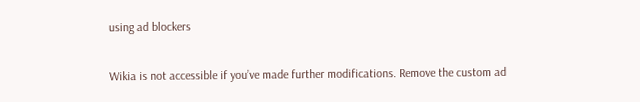using ad blockers

Wikia is not accessible if you’ve made further modifications. Remove the custom ad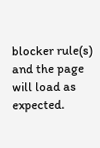blocker rule(s) and the page will load as expected.